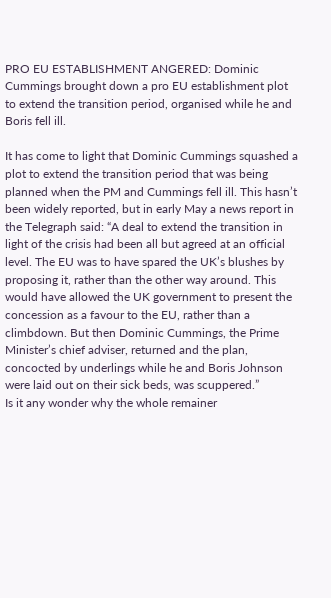PRO EU ESTABLISHMENT ANGERED: Dominic Cummings brought down a pro EU establishment plot to extend the transition period, organised while he and Boris fell ill.

It has come to light that Dominic Cummings squashed a plot to extend the transition period that was being planned when the PM and Cummings fell ill. This hasn’t been widely reported, but in early May a news report in the Telegraph said: “A deal to extend the transition in light of the crisis had been all but agreed at an official level. The EU was to have spared the UK’s blushes by proposing it, rather than the other way around. This would have allowed the UK government to present the concession as a favour to the EU, rather than a climbdown. But then Dominic Cummings, the Prime Minister’s chief adviser, returned and the plan, concocted by underlings while he and Boris Johnson were laid out on their sick beds, was scuppered.”
Is it any wonder why the whole remainer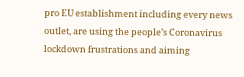pro EU establishment including every news outlet, are using the people’s Coronavirus lockdown frustrations and aiming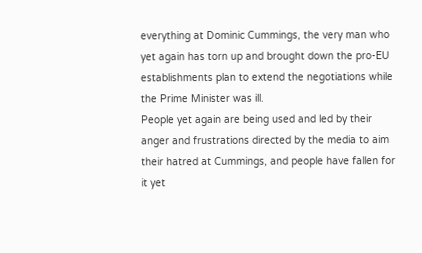everything at Dominic Cummings, the very man who yet again has torn up and brought down the pro-EU establishments plan to extend the negotiations while the Prime Minister was ill.
People yet again are being used and led by their anger and frustrations directed by the media to aim their hatred at Cummings, and people have fallen for it yet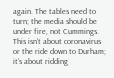again. The tables need to turn; the media should be under fire, not Cummings. This isn’t about coronavirus or the ride down to Durham; it’s about ridding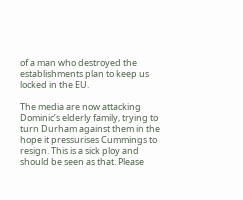of a man who destroyed the establishments plan to keep us locked in the EU.

The media are now attacking Dominic’s elderly family, trying to turn Durham against them in the hope it pressurises Cummings to resign. This is a sick ploy and should be seen as that. Please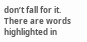don’t fall for it. There are words highlighted in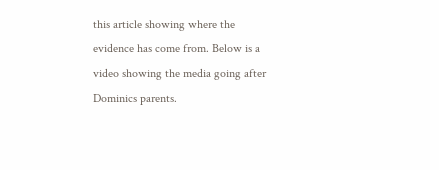this article showing where the evidence has come from. Below is a video showing the media going after Dominics parents.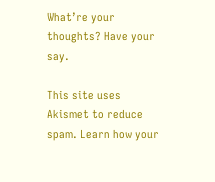What’re your thoughts? Have your say.

This site uses Akismet to reduce spam. Learn how your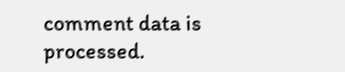comment data is processed.